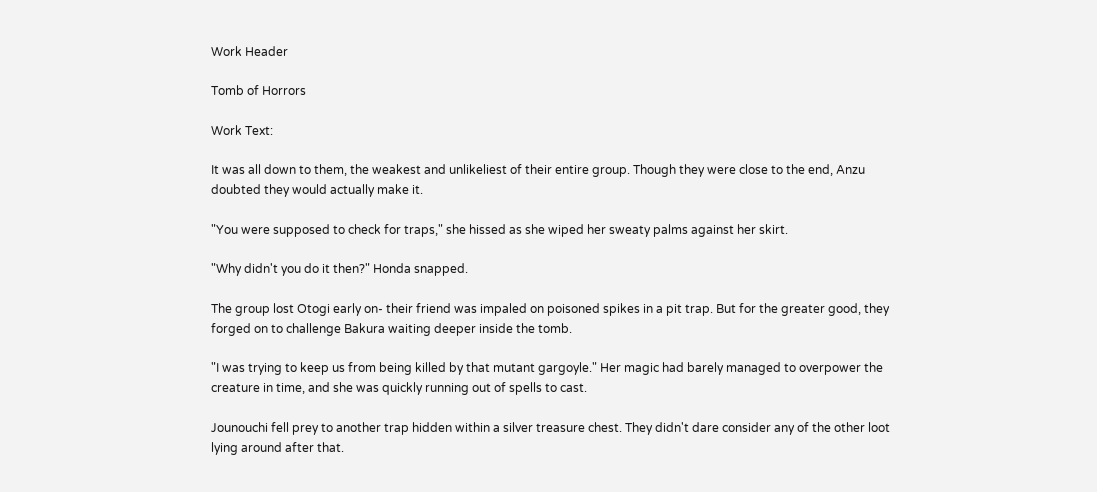Work Header

Tomb of Horrors

Work Text:

It was all down to them, the weakest and unlikeliest of their entire group. Though they were close to the end, Anzu doubted they would actually make it.

"You were supposed to check for traps," she hissed as she wiped her sweaty palms against her skirt.

"Why didn't you do it then?" Honda snapped.

The group lost Otogi early on- their friend was impaled on poisoned spikes in a pit trap. But for the greater good, they forged on to challenge Bakura waiting deeper inside the tomb.

"I was trying to keep us from being killed by that mutant gargoyle." Her magic had barely managed to overpower the creature in time, and she was quickly running out of spells to cast.

Jounouchi fell prey to another trap hidden within a silver treasure chest. They didn't dare consider any of the other loot lying around after that.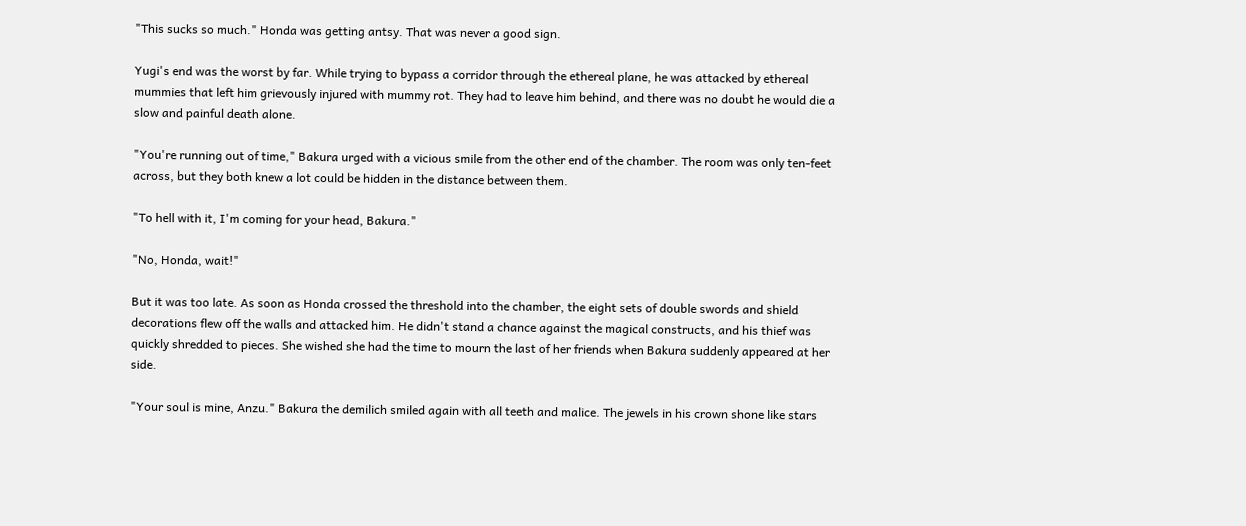"This sucks so much." Honda was getting antsy. That was never a good sign.

Yugi's end was the worst by far. While trying to bypass a corridor through the ethereal plane, he was attacked by ethereal mummies that left him grievously injured with mummy rot. They had to leave him behind, and there was no doubt he would die a slow and painful death alone.

"You're running out of time," Bakura urged with a vicious smile from the other end of the chamber. The room was only ten-feet across, but they both knew a lot could be hidden in the distance between them.

"To hell with it, I'm coming for your head, Bakura."

"No, Honda, wait!"

But it was too late. As soon as Honda crossed the threshold into the chamber, the eight sets of double swords and shield decorations flew off the walls and attacked him. He didn't stand a chance against the magical constructs, and his thief was quickly shredded to pieces. She wished she had the time to mourn the last of her friends when Bakura suddenly appeared at her side.

"Your soul is mine, Anzu." Bakura the demilich smiled again with all teeth and malice. The jewels in his crown shone like stars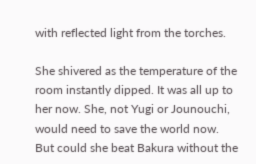with reflected light from the torches.

She shivered as the temperature of the room instantly dipped. It was all up to her now. She, not Yugi or Jounouchi, would need to save the world now. But could she beat Bakura without the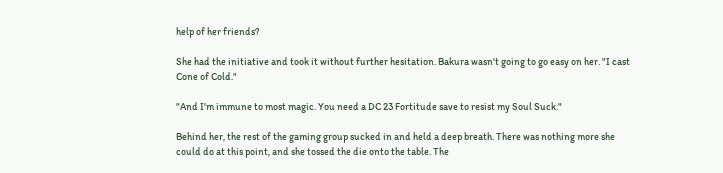help of her friends?

She had the initiative and took it without further hesitation. Bakura wasn't going to go easy on her. "I cast Cone of Cold."

"And I'm immune to most magic. You need a DC 23 Fortitude save to resist my Soul Suck."

Behind her, the rest of the gaming group sucked in and held a deep breath. There was nothing more she could do at this point, and she tossed the die onto the table. The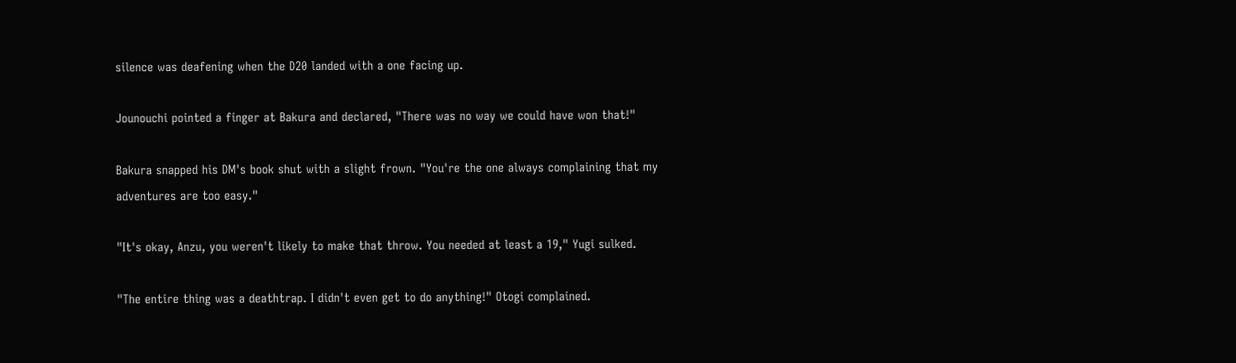silence was deafening when the D20 landed with a one facing up.

Jounouchi pointed a finger at Bakura and declared, "There was no way we could have won that!"

Bakura snapped his DM's book shut with a slight frown. "You're the one always complaining that my adventures are too easy."

"It's okay, Anzu, you weren't likely to make that throw. You needed at least a 19," Yugi sulked.

"The entire thing was a deathtrap. I didn't even get to do anything!" Otogi complained.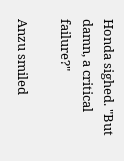Honda sighed. "But damn, a critical failure?"

Anzu smiled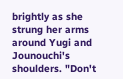brightly as she strung her arms around Yugi and Jounouchi's shoulders. "Don't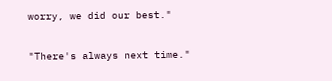worry, we did our best."

"There's always next time."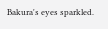Bakura's eyes sparkled.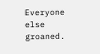Everyone else groaned.